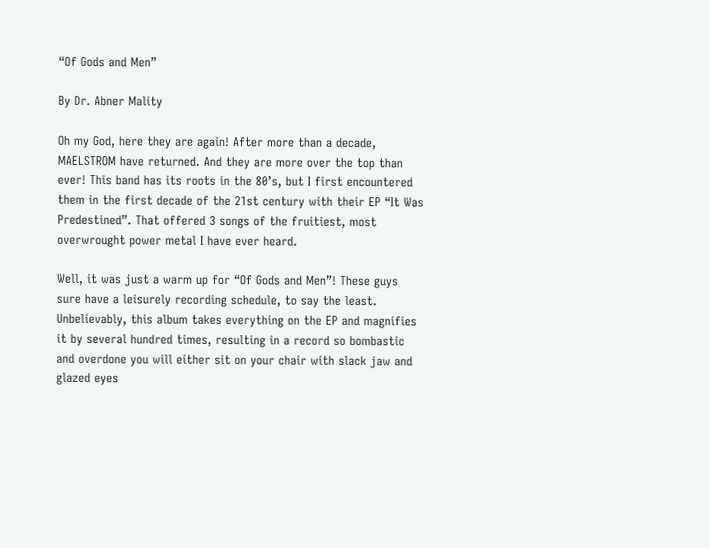“Of Gods and Men”

By Dr. Abner Mality

Oh my God, here they are again! After more than a decade, MAELSTROM have returned. And they are more over the top than ever! This band has its roots in the 80’s, but I first encountered them in the first decade of the 21st century with their EP “It Was Predestined”. That offered 3 songs of the fruitiest, most overwrought power metal I have ever heard.

Well, it was just a warm up for “Of Gods and Men”! These guys sure have a leisurely recording schedule, to say the least. Unbelievably, this album takes everything on the EP and magnifies it by several hundred times, resulting in a record so bombastic and overdone you will either sit on your chair with slack jaw and glazed eyes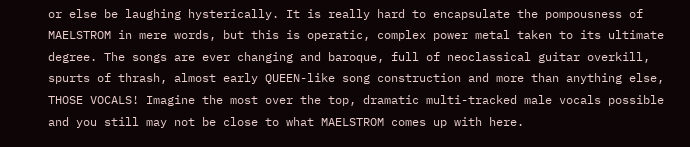or else be laughing hysterically. It is really hard to encapsulate the pompousness of MAELSTROM in mere words, but this is operatic, complex power metal taken to its ultimate degree. The songs are ever changing and baroque, full of neoclassical guitar overkill, spurts of thrash, almost early QUEEN-like song construction and more than anything else, THOSE VOCALS! Imagine the most over the top, dramatic multi-tracked male vocals possible and you still may not be close to what MAELSTROM comes up with here.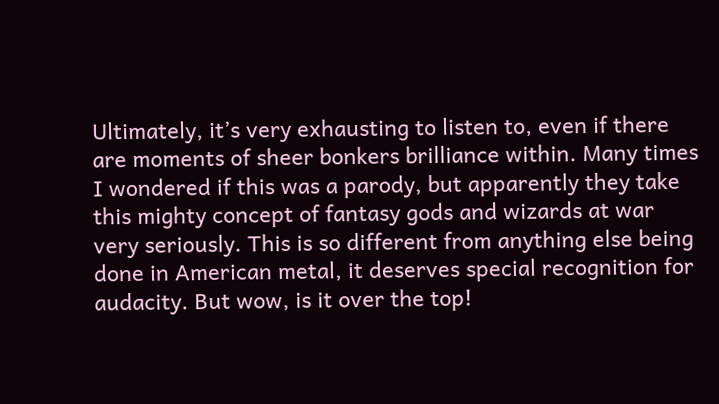Ultimately, it’s very exhausting to listen to, even if there are moments of sheer bonkers brilliance within. Many times I wondered if this was a parody, but apparently they take this mighty concept of fantasy gods and wizards at war very seriously. This is so different from anything else being done in American metal, it deserves special recognition for audacity. But wow, is it over the top!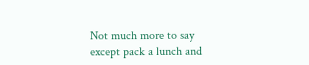Not much more to say except pack a lunch and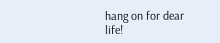hang on for dear life!